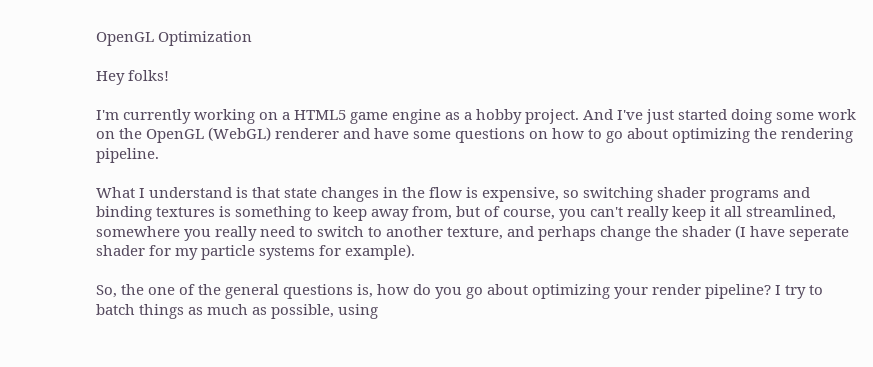OpenGL Optimization

Hey folks!

I'm currently working on a HTML5 game engine as a hobby project. And I've just started doing some work on the OpenGL (WebGL) renderer and have some questions on how to go about optimizing the rendering pipeline.

What I understand is that state changes in the flow is expensive, so switching shader programs and binding textures is something to keep away from, but of course, you can't really keep it all streamlined, somewhere you really need to switch to another texture, and perhaps change the shader (I have seperate shader for my particle systems for example).

So, the one of the general questions is, how do you go about optimizing your render pipeline? I try to batch things as much as possible, using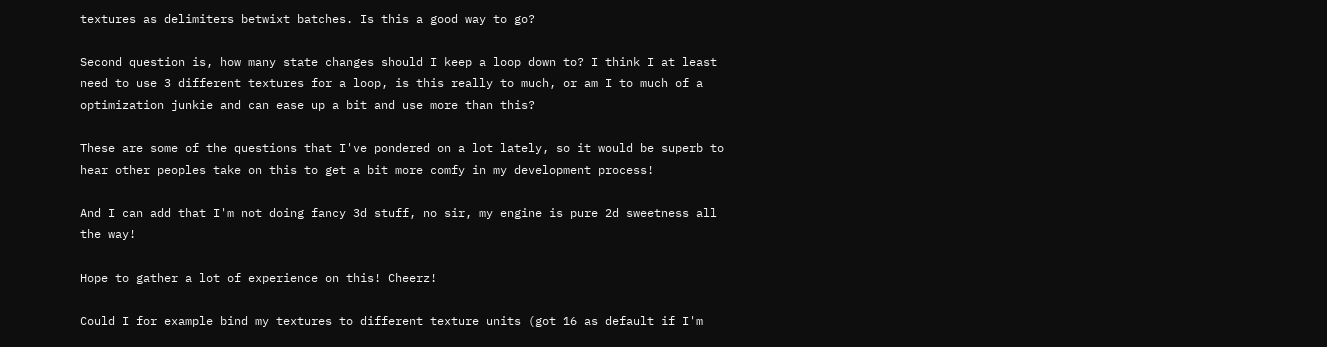textures as delimiters betwixt batches. Is this a good way to go?

Second question is, how many state changes should I keep a loop down to? I think I at least need to use 3 different textures for a loop, is this really to much, or am I to much of a optimization junkie and can ease up a bit and use more than this?

These are some of the questions that I've pondered on a lot lately, so it would be superb to hear other peoples take on this to get a bit more comfy in my development process!

And I can add that I'm not doing fancy 3d stuff, no sir, my engine is pure 2d sweetness all the way!

Hope to gather a lot of experience on this! Cheerz!

Could I for example bind my textures to different texture units (got 16 as default if I'm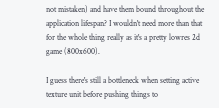not mistaken) and have them bound throughout the application lifespan? I wouldn't need more than that for the whole thing really as it's a pretty lowres 2d game (800x600).

I guess there's still a bottleneck when setting active texture unit before pushing things to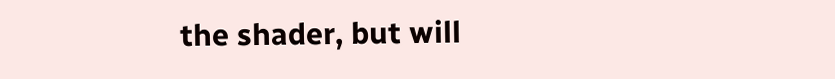the shader, but will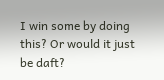I win some by doing this? Or would it just be daft?